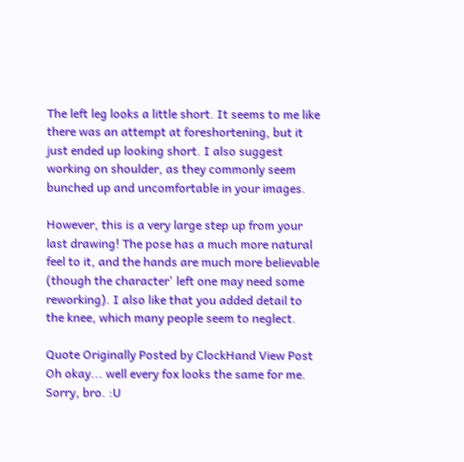The left leg looks a little short. It seems to me like there was an attempt at foreshortening, but it just ended up looking short. I also suggest working on shoulder, as they commonly seem bunched up and uncomfortable in your images.

However, this is a very large step up from your last drawing! The pose has a much more natural feel to it, and the hands are much more believable (though the character' left one may need some reworking). I also like that you added detail to the knee, which many people seem to neglect.

Quote Originally Posted by ClockHand View Post
Oh okay... well every fox looks the same for me.
Sorry, bro. :U